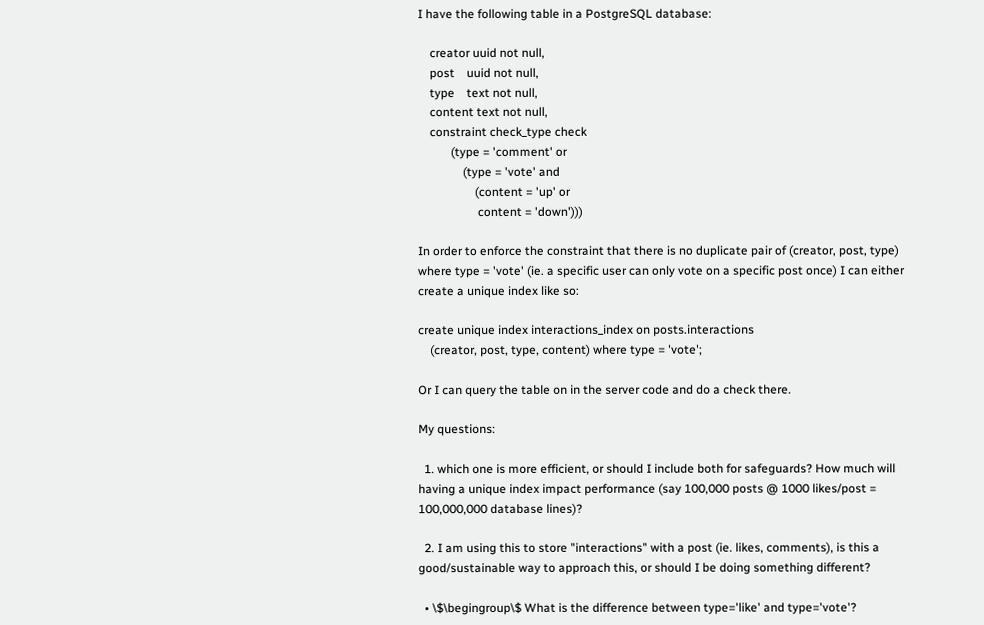I have the following table in a PostgreSQL database:

    creator uuid not null,
    post    uuid not null,
    type    text not null,
    content text not null,
    constraint check_type check
           (type = 'comment' or
               (type = 'vote' and
                   (content = 'up' or
                    content = 'down')))

In order to enforce the constraint that there is no duplicate pair of (creator, post, type) where type = 'vote' (ie. a specific user can only vote on a specific post once) I can either create a unique index like so:

create unique index interactions_index on posts.interactions
    (creator, post, type, content) where type = 'vote';

Or I can query the table on in the server code and do a check there.

My questions:

  1. which one is more efficient, or should I include both for safeguards? How much will having a unique index impact performance (say 100,000 posts @ 1000 likes/post = 100,000,000 database lines)?

  2. I am using this to store "interactions" with a post (ie. likes, comments), is this a good/sustainable way to approach this, or should I be doing something different?

  • \$\begingroup\$ What is the difference between type='like' and type='vote'?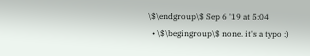\$\endgroup\$ Sep 6 '19 at 5:04
  • \$\begingroup\$ none. it's a typo :)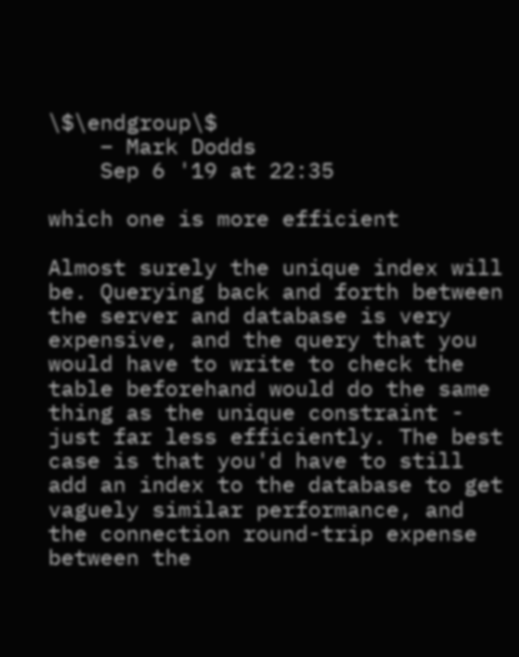\$\endgroup\$
    – Mark Dodds
    Sep 6 '19 at 22:35

which one is more efficient

Almost surely the unique index will be. Querying back and forth between the server and database is very expensive, and the query that you would have to write to check the table beforehand would do the same thing as the unique constraint - just far less efficiently. The best case is that you'd have to still add an index to the database to get vaguely similar performance, and the connection round-trip expense between the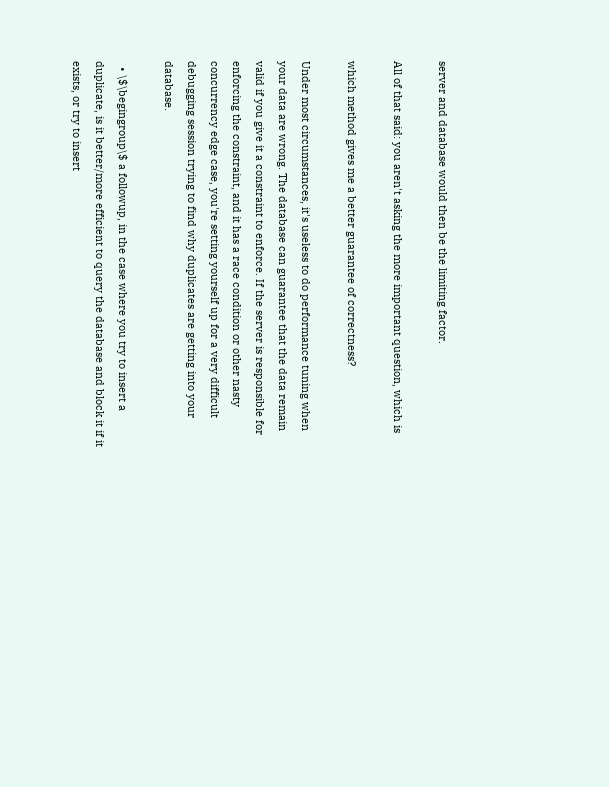server and database would then be the limiting factor.

All of that said: you aren't asking the more important question, which is

which method gives me a better guarantee of correctness?

Under most circumstances, it's useless to do performance tuning when your data are wrong. The database can guarantee that the data remain valid if you give it a constraint to enforce. If the server is responsible for enforcing the constraint, and it has a race condition or other nasty concurrency edge case, you're setting yourself up for a very difficult debugging session trying to find why duplicates are getting into your database.

  • \$\begingroup\$ a followup, in the case where you try to insert a duplicate, is it better/more efficient to query the database and block it if it exists, or try to insert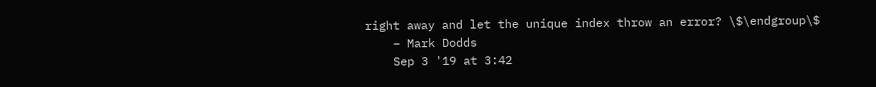right away and let the unique index throw an error? \$\endgroup\$
    – Mark Dodds
    Sep 3 '19 at 3:42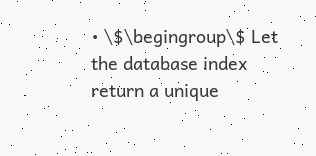• \$\begingroup\$ Let the database index return a unique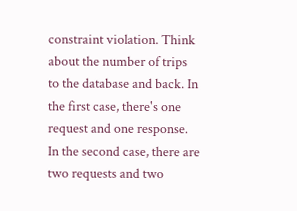constraint violation. Think about the number of trips to the database and back. In the first case, there's one request and one response. In the second case, there are two requests and two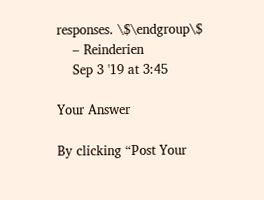responses. \$\endgroup\$
    – Reinderien
    Sep 3 '19 at 3:45

Your Answer

By clicking “Post Your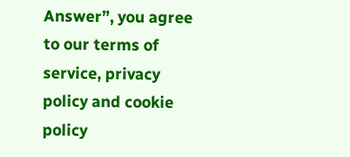Answer”, you agree to our terms of service, privacy policy and cookie policy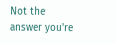Not the answer you're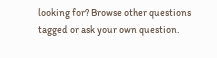looking for? Browse other questions tagged or ask your own question.